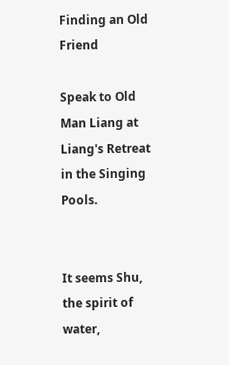Finding an Old Friend

Speak to Old Man Liang at Liang's Retreat in the Singing Pools.


It seems Shu, the spirit of water,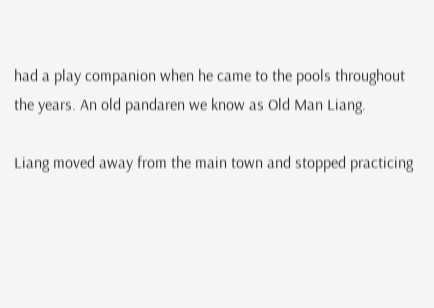had a play companion when he came to the pools throughout the years. An old pandaren we know as Old Man Liang.

Liang moved away from the main town and stopped practicing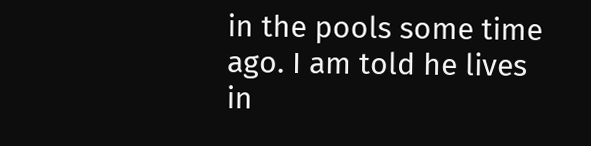in the pools some time ago. I am told he lives in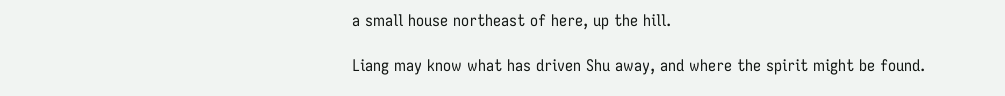a small house northeast of here, up the hill.

Liang may know what has driven Shu away, and where the spirit might be found.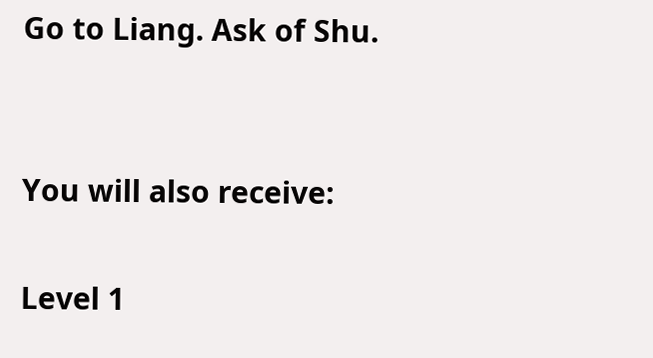Go to Liang. Ask of Shu.


You will also receive:

Level 1